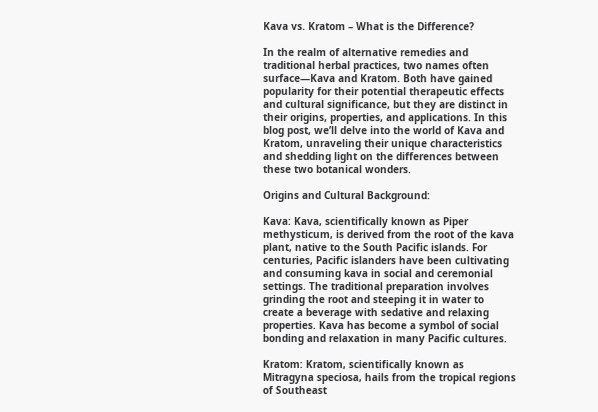Kava vs. Kratom – What is the Difference?

In the realm of alternative remedies and traditional herbal practices, two names often surface—Kava and Kratom. Both have gained popularity for their potential therapeutic effects and cultural significance, but they are distinct in their origins, properties, and applications. In this blog post, we’ll delve into the world of Kava and Kratom, unraveling their unique characteristics and shedding light on the differences between these two botanical wonders.

Origins and Cultural Background:

Kava: Kava, scientifically known as Piper methysticum, is derived from the root of the kava plant, native to the South Pacific islands. For centuries, Pacific islanders have been cultivating and consuming kava in social and ceremonial settings. The traditional preparation involves grinding the root and steeping it in water to create a beverage with sedative and relaxing properties. Kava has become a symbol of social bonding and relaxation in many Pacific cultures.

Kratom: Kratom, scientifically known as Mitragyna speciosa, hails from the tropical regions of Southeast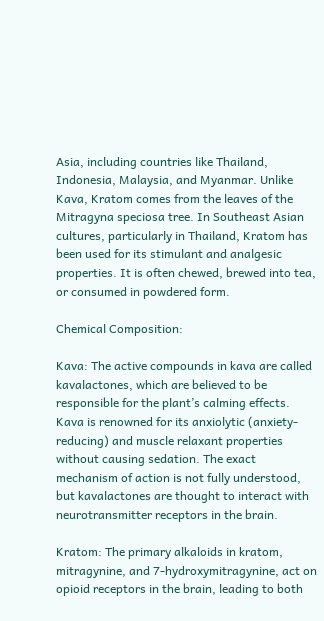Asia, including countries like Thailand, Indonesia, Malaysia, and Myanmar. Unlike Kava, Kratom comes from the leaves of the Mitragyna speciosa tree. In Southeast Asian cultures, particularly in Thailand, Kratom has been used for its stimulant and analgesic properties. It is often chewed, brewed into tea, or consumed in powdered form.

Chemical Composition:

Kava: The active compounds in kava are called kavalactones, which are believed to be responsible for the plant’s calming effects. Kava is renowned for its anxiolytic (anxiety-reducing) and muscle relaxant properties without causing sedation. The exact mechanism of action is not fully understood, but kavalactones are thought to interact with neurotransmitter receptors in the brain.

Kratom: The primary alkaloids in kratom, mitragynine, and 7-hydroxymitragynine, act on opioid receptors in the brain, leading to both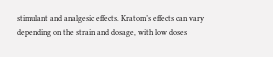stimulant and analgesic effects. Kratom’s effects can vary depending on the strain and dosage, with low doses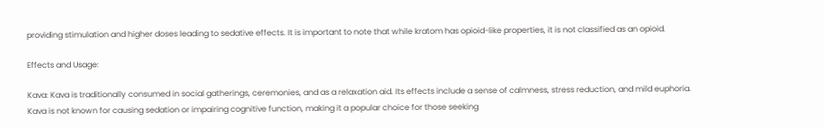providing stimulation and higher doses leading to sedative effects. It is important to note that while kratom has opioid-like properties, it is not classified as an opioid.

Effects and Usage:

Kava: Kava is traditionally consumed in social gatherings, ceremonies, and as a relaxation aid. Its effects include a sense of calmness, stress reduction, and mild euphoria. Kava is not known for causing sedation or impairing cognitive function, making it a popular choice for those seeking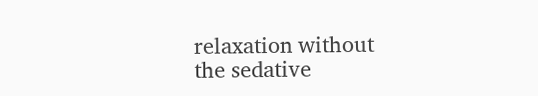relaxation without the sedative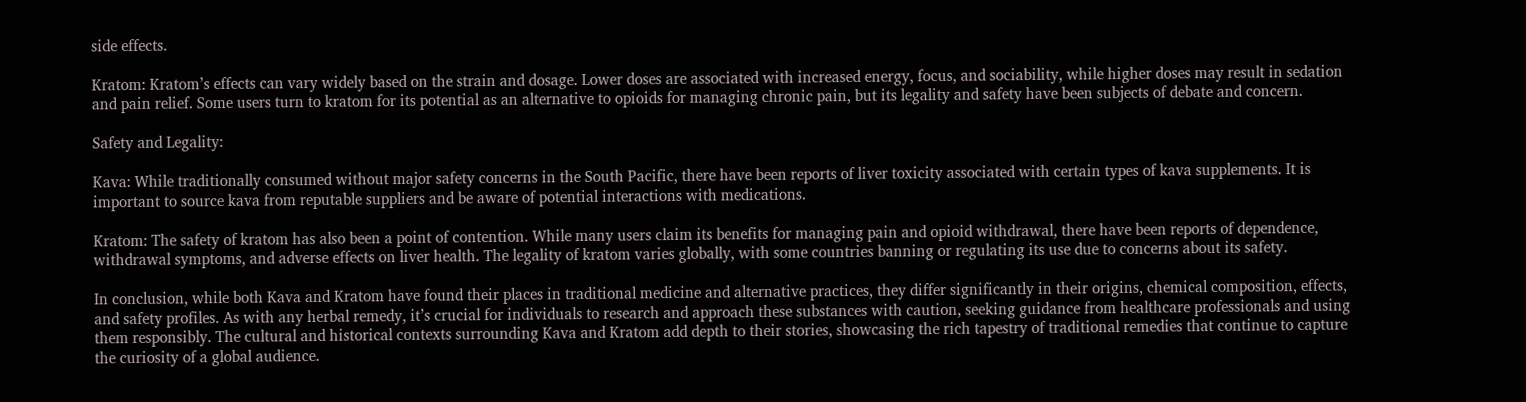side effects.

Kratom: Kratom’s effects can vary widely based on the strain and dosage. Lower doses are associated with increased energy, focus, and sociability, while higher doses may result in sedation and pain relief. Some users turn to kratom for its potential as an alternative to opioids for managing chronic pain, but its legality and safety have been subjects of debate and concern.

Safety and Legality:

Kava: While traditionally consumed without major safety concerns in the South Pacific, there have been reports of liver toxicity associated with certain types of kava supplements. It is important to source kava from reputable suppliers and be aware of potential interactions with medications.

Kratom: The safety of kratom has also been a point of contention. While many users claim its benefits for managing pain and opioid withdrawal, there have been reports of dependence, withdrawal symptoms, and adverse effects on liver health. The legality of kratom varies globally, with some countries banning or regulating its use due to concerns about its safety.

In conclusion, while both Kava and Kratom have found their places in traditional medicine and alternative practices, they differ significantly in their origins, chemical composition, effects, and safety profiles. As with any herbal remedy, it’s crucial for individuals to research and approach these substances with caution, seeking guidance from healthcare professionals and using them responsibly. The cultural and historical contexts surrounding Kava and Kratom add depth to their stories, showcasing the rich tapestry of traditional remedies that continue to capture the curiosity of a global audience.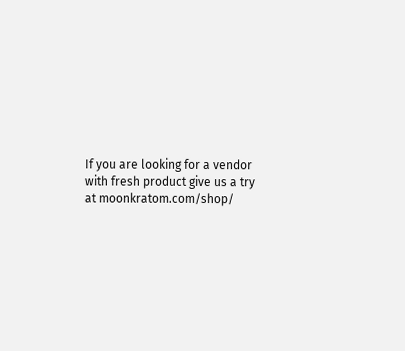If you are looking for a vendor with fresh product give us a try at moonkratom.com/shop/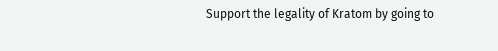Support the legality of Kratom by going to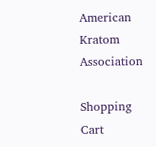American Kratom Association

Shopping Cart